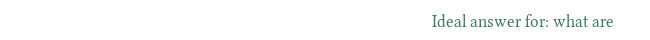Ideal answer for: what are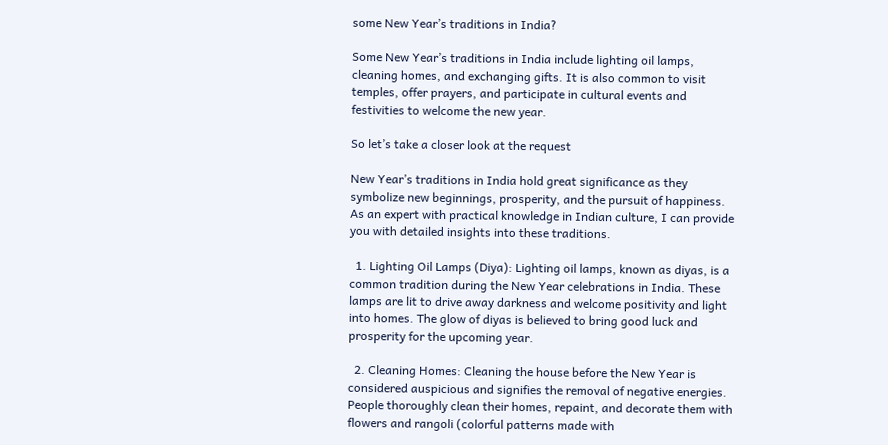some New Year’s traditions in India?

Some New Year’s traditions in India include lighting oil lamps, cleaning homes, and exchanging gifts. It is also common to visit temples, offer prayers, and participate in cultural events and festivities to welcome the new year.

So let’s take a closer look at the request

New Year’s traditions in India hold great significance as they symbolize new beginnings, prosperity, and the pursuit of happiness. As an expert with practical knowledge in Indian culture, I can provide you with detailed insights into these traditions.

  1. Lighting Oil Lamps (Diya): Lighting oil lamps, known as diyas, is a common tradition during the New Year celebrations in India. These lamps are lit to drive away darkness and welcome positivity and light into homes. The glow of diyas is believed to bring good luck and prosperity for the upcoming year.

  2. Cleaning Homes: Cleaning the house before the New Year is considered auspicious and signifies the removal of negative energies. People thoroughly clean their homes, repaint, and decorate them with flowers and rangoli (colorful patterns made with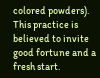colored powders). This practice is believed to invite good fortune and a fresh start.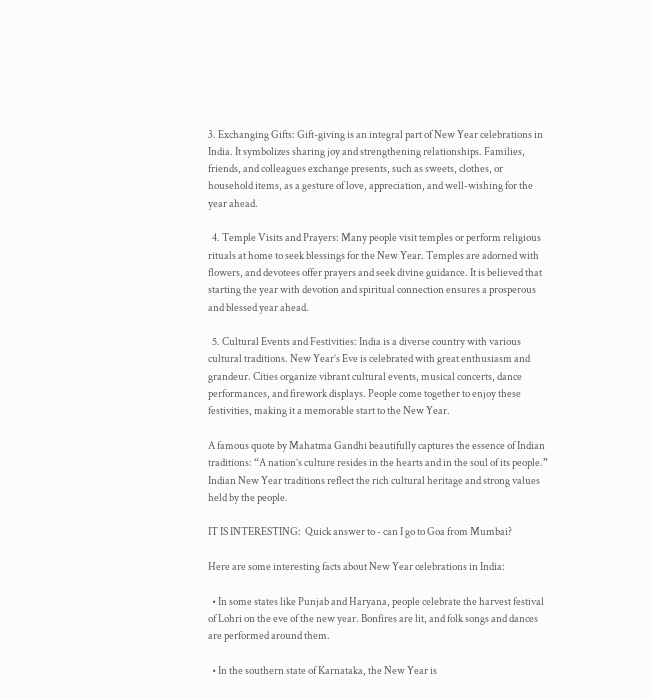3. Exchanging Gifts: Gift-giving is an integral part of New Year celebrations in India. It symbolizes sharing joy and strengthening relationships. Families, friends, and colleagues exchange presents, such as sweets, clothes, or household items, as a gesture of love, appreciation, and well-wishing for the year ahead.

  4. Temple Visits and Prayers: Many people visit temples or perform religious rituals at home to seek blessings for the New Year. Temples are adorned with flowers, and devotees offer prayers and seek divine guidance. It is believed that starting the year with devotion and spiritual connection ensures a prosperous and blessed year ahead.

  5. Cultural Events and Festivities: India is a diverse country with various cultural traditions. New Year’s Eve is celebrated with great enthusiasm and grandeur. Cities organize vibrant cultural events, musical concerts, dance performances, and firework displays. People come together to enjoy these festivities, making it a memorable start to the New Year.

A famous quote by Mahatma Gandhi beautifully captures the essence of Indian traditions: “A nation’s culture resides in the hearts and in the soul of its people.” Indian New Year traditions reflect the rich cultural heritage and strong values held by the people.

IT IS INTERESTING:  Quick answer to - can I go to Goa from Mumbai?

Here are some interesting facts about New Year celebrations in India:

  • In some states like Punjab and Haryana, people celebrate the harvest festival of Lohri on the eve of the new year. Bonfires are lit, and folk songs and dances are performed around them.

  • In the southern state of Karnataka, the New Year is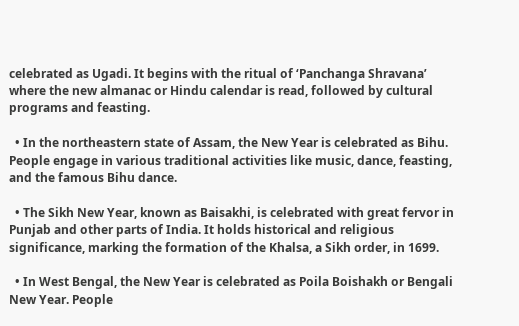celebrated as Ugadi. It begins with the ritual of ‘Panchanga Shravana’ where the new almanac or Hindu calendar is read, followed by cultural programs and feasting.

  • In the northeastern state of Assam, the New Year is celebrated as Bihu. People engage in various traditional activities like music, dance, feasting, and the famous Bihu dance.

  • The Sikh New Year, known as Baisakhi, is celebrated with great fervor in Punjab and other parts of India. It holds historical and religious significance, marking the formation of the Khalsa, a Sikh order, in 1699.

  • In West Bengal, the New Year is celebrated as Poila Boishakh or Bengali New Year. People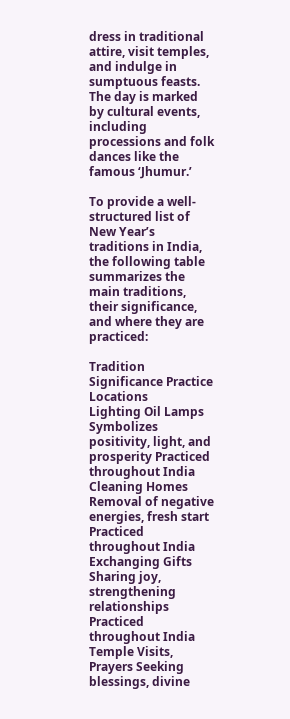dress in traditional attire, visit temples, and indulge in sumptuous feasts. The day is marked by cultural events, including processions and folk dances like the famous ‘Jhumur.’

To provide a well-structured list of New Year’s traditions in India, the following table summarizes the main traditions, their significance, and where they are practiced:

Tradition Significance Practice Locations
Lighting Oil Lamps Symbolizes positivity, light, and prosperity Practiced throughout India
Cleaning Homes Removal of negative energies, fresh start Practiced throughout India
Exchanging Gifts Sharing joy, strengthening relationships Practiced throughout India
Temple Visits, Prayers Seeking blessings, divine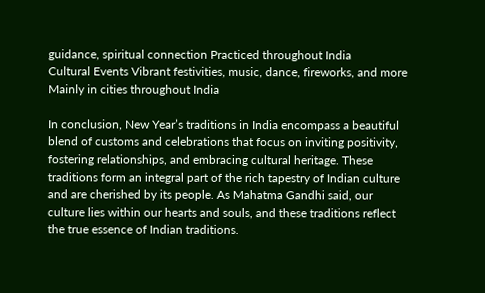guidance, spiritual connection Practiced throughout India
Cultural Events Vibrant festivities, music, dance, fireworks, and more Mainly in cities throughout India

In conclusion, New Year’s traditions in India encompass a beautiful blend of customs and celebrations that focus on inviting positivity, fostering relationships, and embracing cultural heritage. These traditions form an integral part of the rich tapestry of Indian culture and are cherished by its people. As Mahatma Gandhi said, our culture lies within our hearts and souls, and these traditions reflect the true essence of Indian traditions.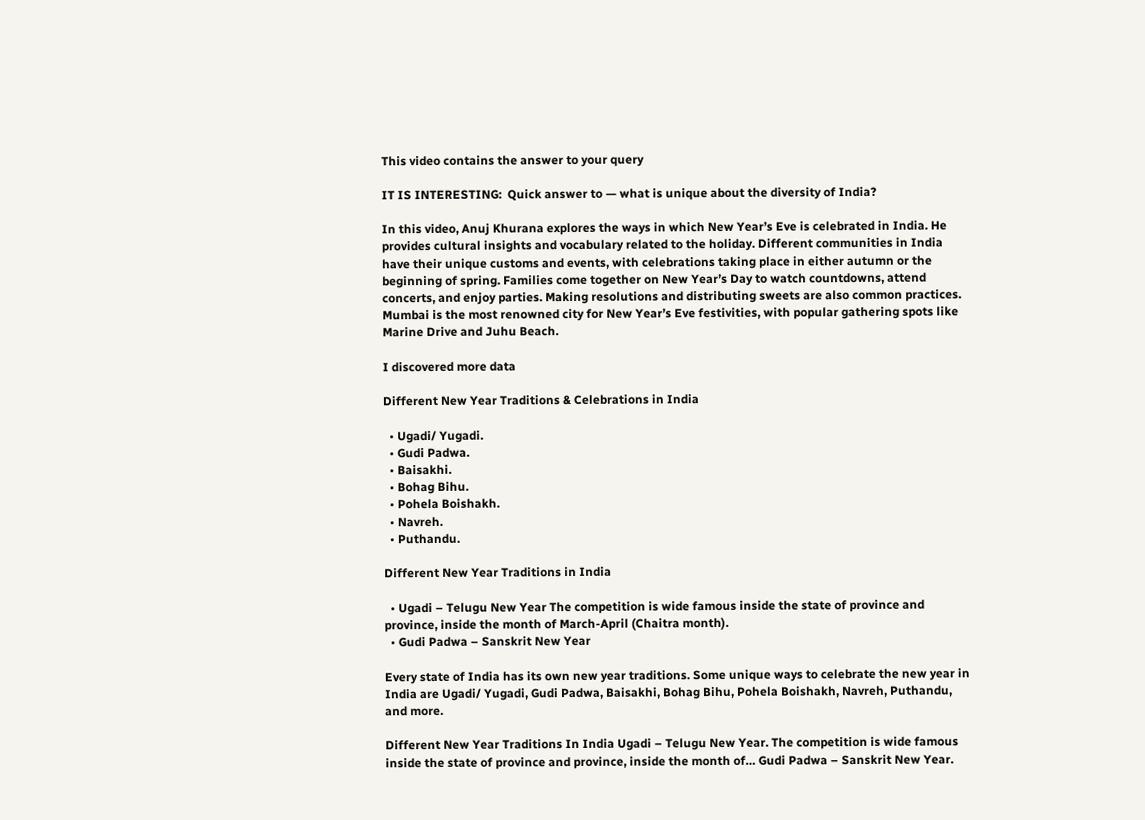This video contains the answer to your query

IT IS INTERESTING:  Quick answer to — what is unique about the diversity of India?

In this video, Anuj Khurana explores the ways in which New Year’s Eve is celebrated in India. He provides cultural insights and vocabulary related to the holiday. Different communities in India have their unique customs and events, with celebrations taking place in either autumn or the beginning of spring. Families come together on New Year’s Day to watch countdowns, attend concerts, and enjoy parties. Making resolutions and distributing sweets are also common practices. Mumbai is the most renowned city for New Year’s Eve festivities, with popular gathering spots like Marine Drive and Juhu Beach.

I discovered more data

Different New Year Traditions & Celebrations in India

  • Ugadi/ Yugadi.
  • Gudi Padwa.
  • Baisakhi.
  • Bohag Bihu.
  • Pohela Boishakh.
  • Navreh.
  • Puthandu.

Different New Year Traditions in India

  • Ugadi – Telugu New Year The competition is wide famous inside the state of province and province, inside the month of March-April (Chaitra month).
  • Gudi Padwa – Sanskrit New Year

Every state of India has its own new year traditions. Some unique ways to celebrate the new year in India are Ugadi/ Yugadi, Gudi Padwa, Baisakhi, Bohag Bihu, Pohela Boishakh, Navreh, Puthandu, and more.

Different New Year Traditions In India Ugadi – Telugu New Year. The competition is wide famous inside the state of province and province, inside the month of… Gudi Padwa – Sanskrit New Year.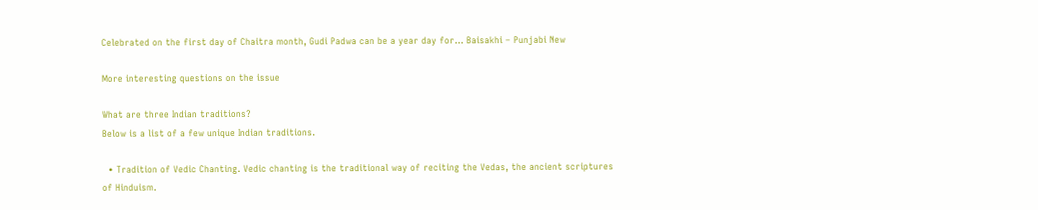Celebrated on the first day of Chaitra month, Gudi Padwa can be a year day for… Baisakhi – Punjabi New

More interesting questions on the issue

What are three Indian traditions?
Below is a list of a few unique Indian traditions.

  • Tradition of Vedic Chanting. Vedic chanting is the traditional way of reciting the Vedas, the ancient scriptures of Hinduism.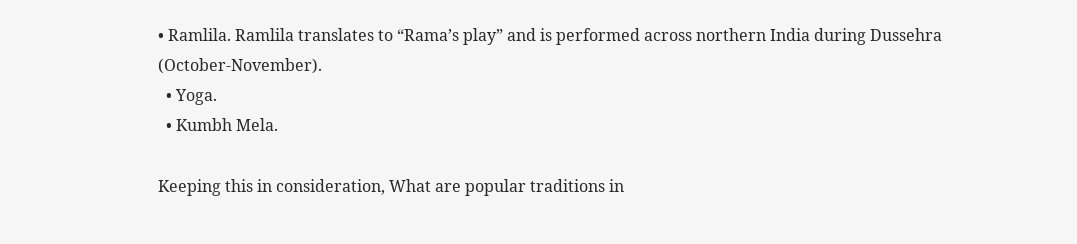• Ramlila. Ramlila translates to “Rama’s play” and is performed across northern India during Dussehra (October-November).
  • Yoga.
  • Kumbh Mela.

Keeping this in consideration, What are popular traditions in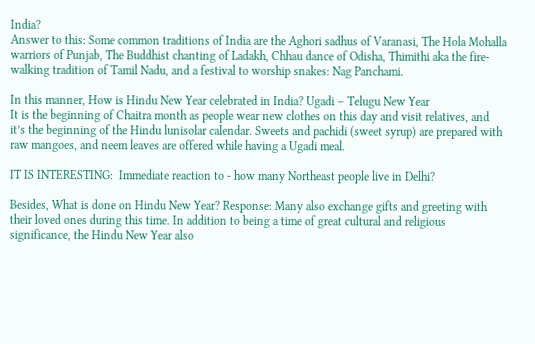India?
Answer to this: Some common traditions of India are the Aghori sadhus of Varanasi, The Hola Mohalla warriors of Punjab, The Buddhist chanting of Ladakh, Chhau dance of Odisha, Thimithi aka the fire-walking tradition of Tamil Nadu, and a festival to worship snakes: Nag Panchami.

In this manner, How is Hindu New Year celebrated in India? Ugadi – Telugu New Year
It is the beginning of Chaitra month as people wear new clothes on this day and visit relatives, and it’s the beginning of the Hindu lunisolar calendar. Sweets and pachidi (sweet syrup) are prepared with raw mangoes, and neem leaves are offered while having a Ugadi meal.

IT IS INTERESTING:  Immediate reaction to - how many Northeast people live in Delhi?

Besides, What is done on Hindu New Year? Response: Many also exchange gifts and greeting with their loved ones during this time. In addition to being a time of great cultural and religious significance, the Hindu New Year also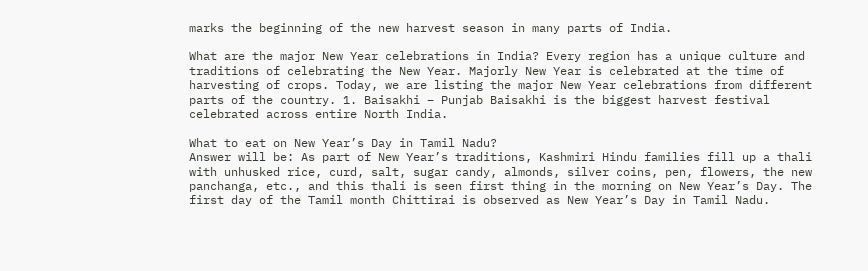marks the beginning of the new harvest season in many parts of India.

What are the major New Year celebrations in India? Every region has a unique culture and traditions of celebrating the New Year. Majorly New Year is celebrated at the time of harvesting of crops. Today, we are listing the major New Year celebrations from different parts of the country. 1. Baisakhi – Punjab Baisakhi is the biggest harvest festival celebrated across entire North India.

What to eat on New Year’s Day in Tamil Nadu?
Answer will be: As part of New Year’s traditions, Kashmiri Hindu families fill up a thali with unhusked rice, curd, salt, sugar candy, almonds, silver coins, pen, flowers, the new panchanga, etc., and this thali is seen first thing in the morning on New Year’s Day. The first day of the Tamil month Chittirai is observed as New Year’s Day in Tamil Nadu.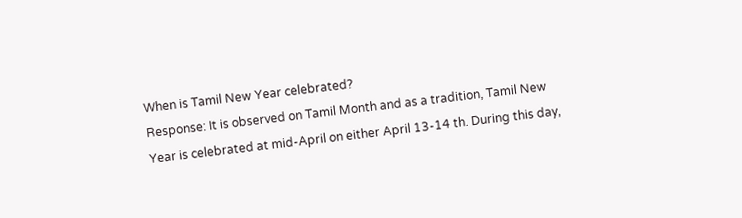When is Tamil New Year celebrated?
Response: It is observed on Tamil Month and as a tradition, Tamil New Year is celebrated at mid-April on either April 13-14 th. During this day,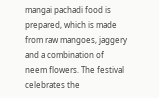mangai pachadi food is prepared, which is made from raw mangoes, jaggery and a combination of neem flowers. The festival celebrates the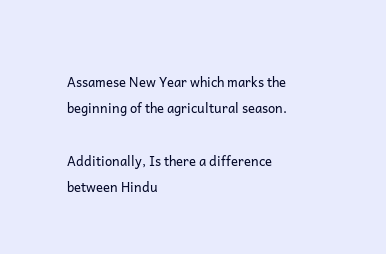Assamese New Year which marks the beginning of the agricultural season.

Additionally, Is there a difference between Hindu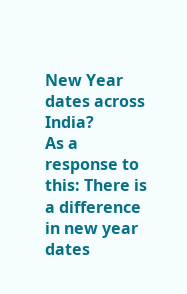New Year dates across India?
As a response to this: There is a difference in new year dates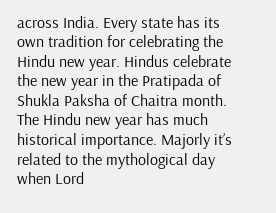across India. Every state has its own tradition for celebrating the Hindu new year. Hindus celebrate the new year in the Pratipada of Shukla Paksha of Chaitra month. The Hindu new year has much historical importance. Majorly it’s related to the mythological day when Lord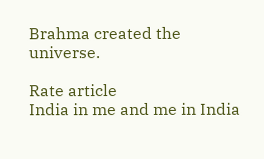Brahma created the universe.

Rate article
India in me and me in India